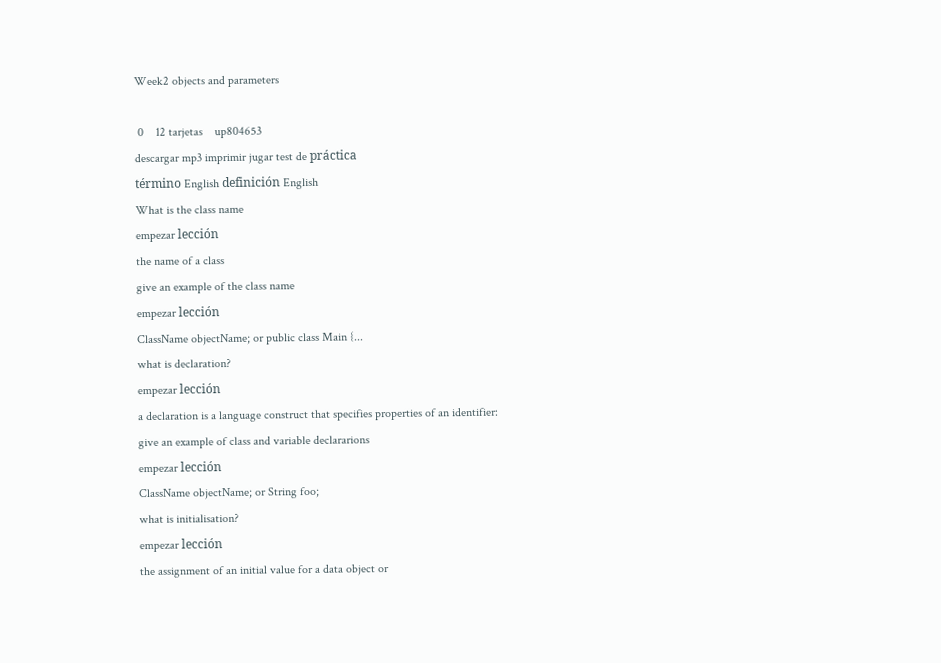Week2 objects and parameters

 0    12 tarjetas    up804653
descargar mp3 imprimir jugar test de práctica
término English definición English
What is the class name
empezar lección
the name of a class
give an example of the class name
empezar lección
ClassName objectName; or public class Main {...
what is declaration?
empezar lección
a declaration is a language construct that specifies properties of an identifier:
give an example of class and variable declararions
empezar lección
ClassName objectName; or String foo;
what is initialisation?
empezar lección
the assignment of an initial value for a data object or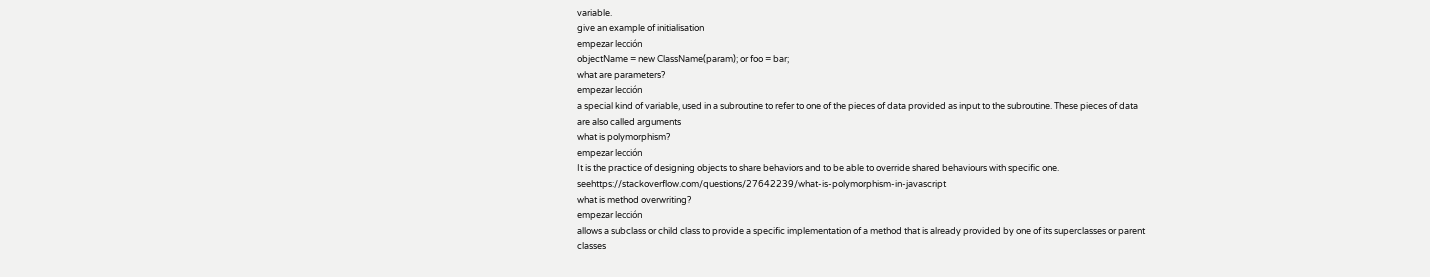variable.
give an example of initialisation
empezar lección
objectName = new ClassName(param); or foo = bar;
what are parameters?
empezar lección
a special kind of variable, used in a subroutine to refer to one of the pieces of data provided as input to the subroutine. These pieces of data are also called arguments
what is polymorphism?
empezar lección
It is the practice of designing objects to share behaviors and to be able to override shared behaviours with specific one. seehttps://stackoverflow.com/questions/27642239/what-is-polymorphism-in-javascript
what is method overwriting?
empezar lección
allows a subclass or child class to provide a specific implementation of a method that is already provided by one of its superclasses or parent classes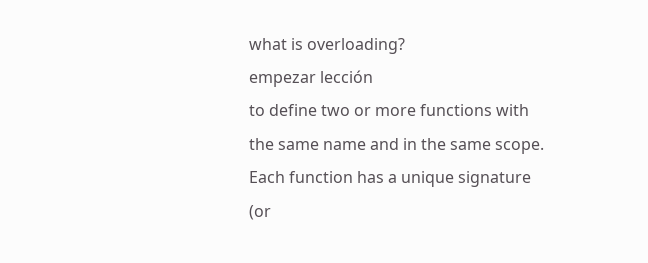what is overloading?
empezar lección
to define two or more functions with the same name and in the same scope. Each function has a unique signature (or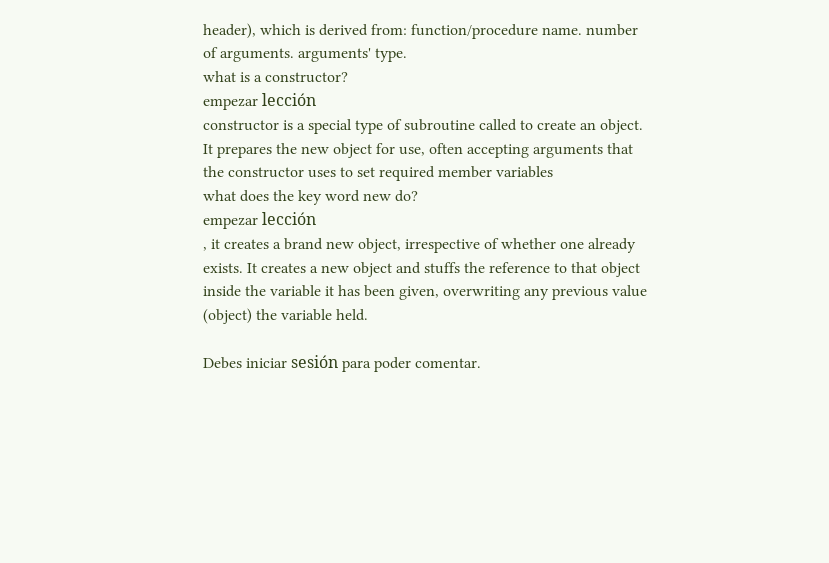header), which is derived from: function/procedure name. number of arguments. arguments' type.
what is a constructor?
empezar lección
constructor is a special type of subroutine called to create an object. It prepares the new object for use, often accepting arguments that the constructor uses to set required member variables
what does the key word new do?
empezar lección
, it creates a brand new object, irrespective of whether one already exists. It creates a new object and stuffs the reference to that object inside the variable it has been given, overwriting any previous value (object) the variable held.

Debes iniciar sesión para poder comentar.